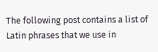The following post contains a list of Latin phrases that we use in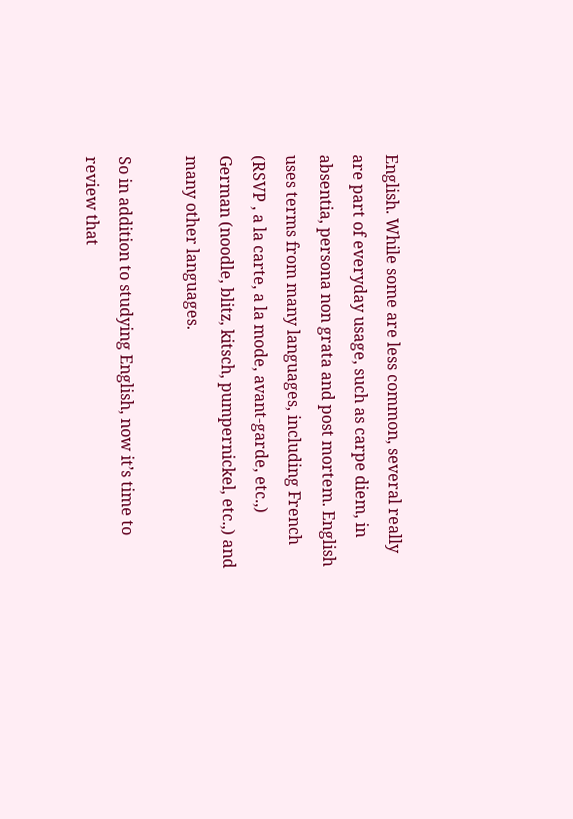English. While some are less common, several really are part of everyday usage, such as carpe diem, in absentia, persona non grata and post mortem. English uses terms from many languages, including French (RSVP , a la carte, a la mode, avant-garde, etc.,) German (noodle, blitz, kitsch, pumpernickel, etc.,) and many other languages.

So in addition to studying English, now it’s time to review that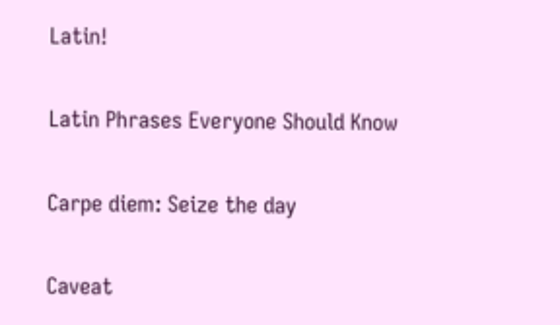Latin!

Latin Phrases Everyone Should Know

Carpe diem: Seize the day

Caveat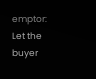emptor: Let the buyer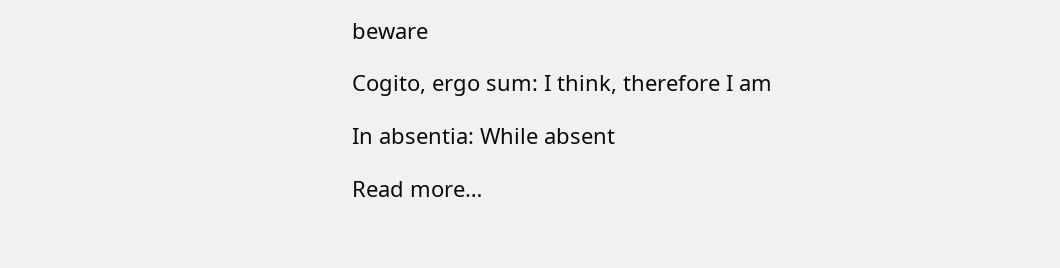beware

Cogito, ergo sum: I think, therefore I am

In absentia: While absent

Read more…